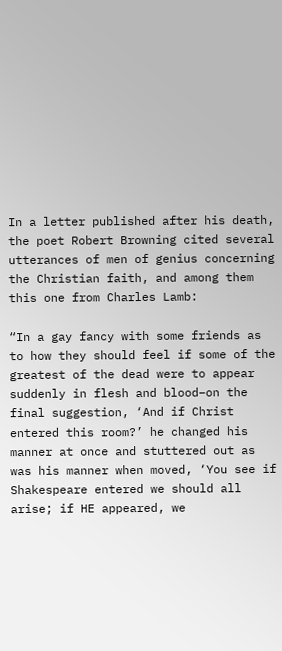In a letter published after his death, the poet Robert Browning cited several utterances of men of genius concerning the Christian faith, and among them this one from Charles Lamb:

“In a gay fancy with some friends as to how they should feel if some of the greatest of the dead were to appear suddenly in flesh and blood–on the final suggestion, ‘And if Christ entered this room?’ he changed his manner at once and stuttered out as was his manner when moved, ‘You see if Shakespeare entered we should all arise; if HE appeared, we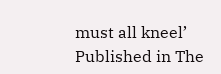must all kneel’
Published in The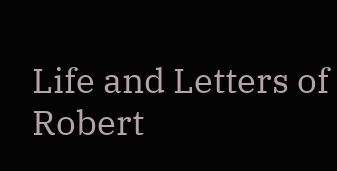Life and Letters of Robert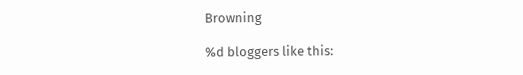Browning

%d bloggers like this: